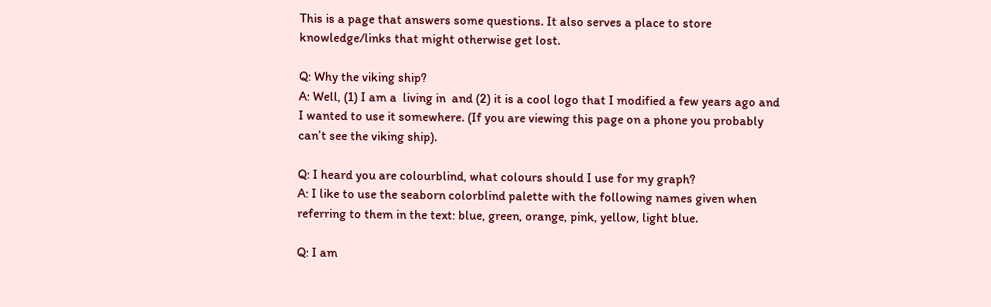This is a page that answers some questions. It also serves a place to store knowledge/links that might otherwise get lost.

Q: Why the viking ship?
A: Well, (1) I am a  living in  and (2) it is a cool logo that I modified a few years ago and I wanted to use it somewhere. (If you are viewing this page on a phone you probably can’t see the viking ship).

Q: I heard you are colourblind, what colours should I use for my graph?
A: I like to use the seaborn colorblind palette with the following names given when referring to them in the text: blue, green, orange, pink, yellow, light blue.

Q: I am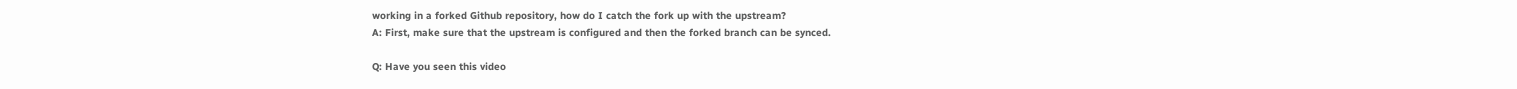working in a forked Github repository, how do I catch the fork up with the upstream?
A: First, make sure that the upstream is configured and then the forked branch can be synced.

Q: Have you seen this video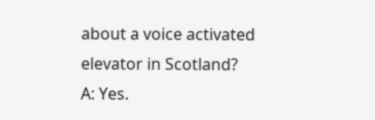about a voice activated elevator in Scotland?
A: Yes.